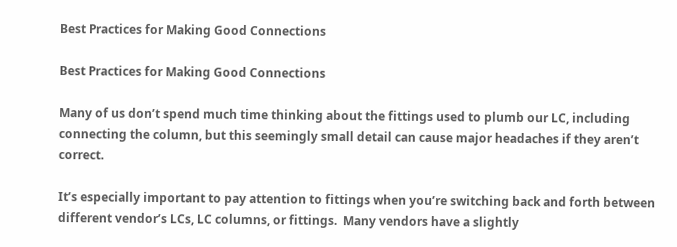Best Practices for Making Good Connections

Best Practices for Making Good Connections

Many of us don’t spend much time thinking about the fittings used to plumb our LC, including connecting the column, but this seemingly small detail can cause major headaches if they aren’t correct.

It’s especially important to pay attention to fittings when you’re switching back and forth between different vendor’s LCs, LC columns, or fittings.  Many vendors have a slightly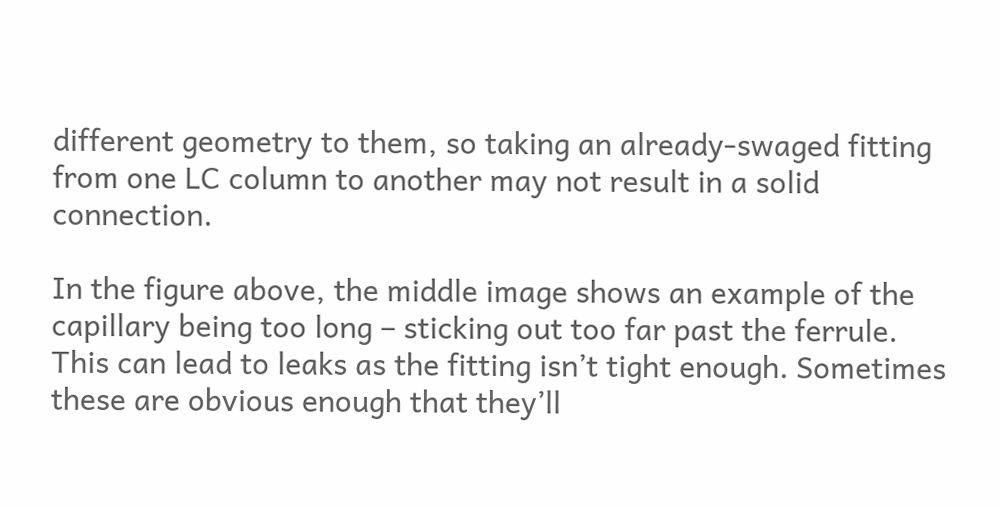different geometry to them, so taking an already-swaged fitting from one LC column to another may not result in a solid connection.

In the figure above, the middle image shows an example of the capillary being too long – sticking out too far past the ferrule. This can lead to leaks as the fitting isn’t tight enough. Sometimes these are obvious enough that they’ll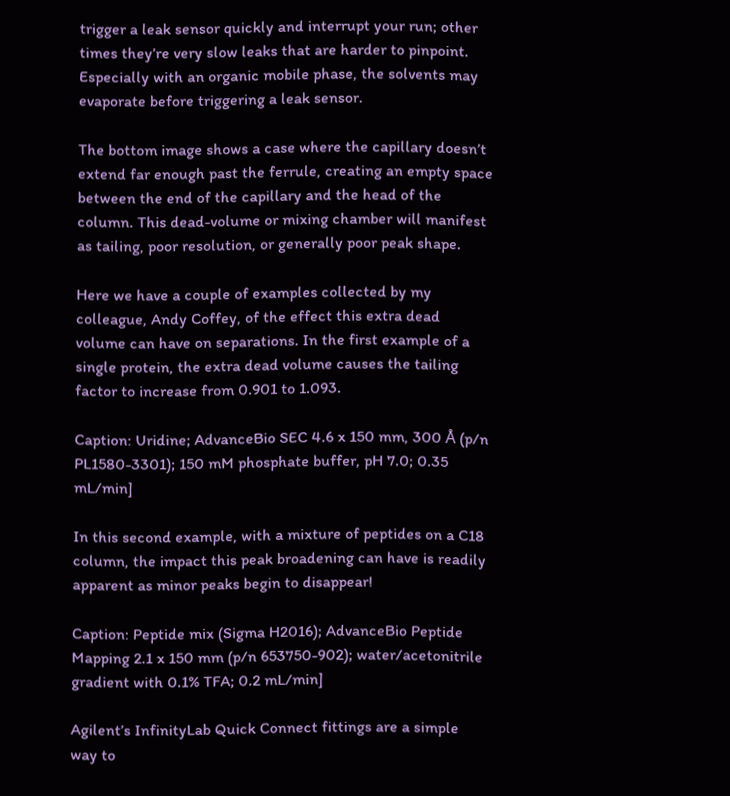trigger a leak sensor quickly and interrupt your run; other times they’re very slow leaks that are harder to pinpoint. Especially with an organic mobile phase, the solvents may evaporate before triggering a leak sensor.

The bottom image shows a case where the capillary doesn’t extend far enough past the ferrule, creating an empty space between the end of the capillary and the head of the column. This dead-volume or mixing chamber will manifest as tailing, poor resolution, or generally poor peak shape.

Here we have a couple of examples collected by my colleague, Andy Coffey, of the effect this extra dead volume can have on separations. In the first example of a single protein, the extra dead volume causes the tailing factor to increase from 0.901 to 1.093.

Caption: Uridine; AdvanceBio SEC 4.6 x 150 mm, 300 Å (p/n PL1580-3301); 150 mM phosphate buffer, pH 7.0; 0.35 mL/min]

In this second example, with a mixture of peptides on a C18 column, the impact this peak broadening can have is readily apparent as minor peaks begin to disappear!

Caption: Peptide mix (Sigma H2016); AdvanceBio Peptide Mapping 2.1 x 150 mm (p/n 653750-902); water/acetonitrile gradient with 0.1% TFA; 0.2 mL/min]

Agilent’s InfinityLab Quick Connect fittings are a simple way to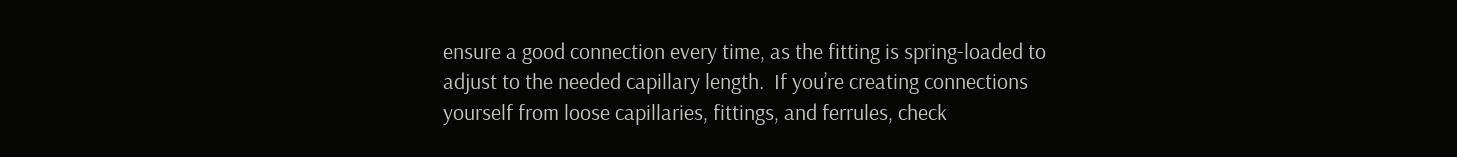ensure a good connection every time, as the fitting is spring-loaded to adjust to the needed capillary length.  If you’re creating connections yourself from loose capillaries, fittings, and ferrules, check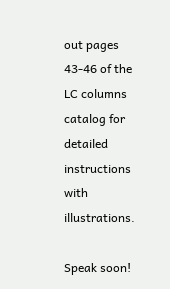out pages 43-46 of the LC columns catalog for detailed instructions with illustrations.

Speak soon!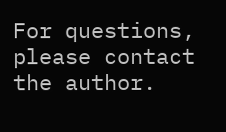For questions, please contact the author.